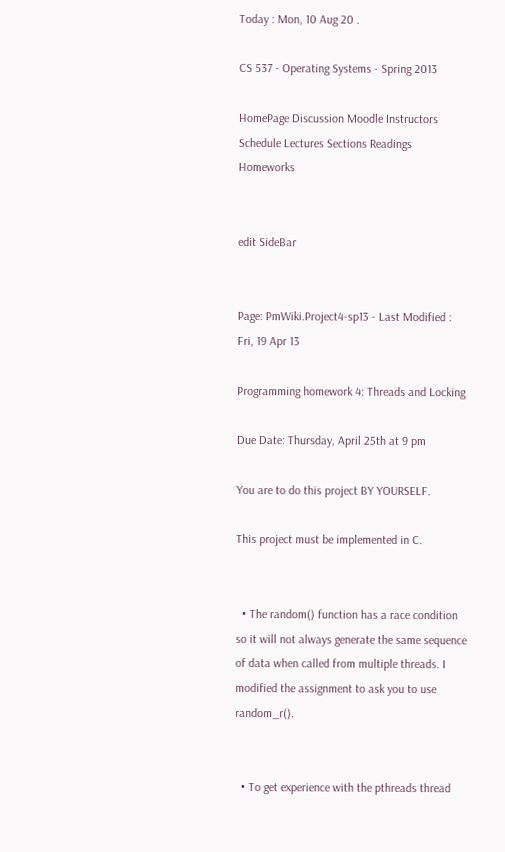Today : Mon, 10 Aug 20 .

CS 537 - Operating Systems - Spring 2013

HomePage Discussion Moodle Instructors Schedule Lectures Sections Readings Homeworks


edit SideBar


Page: PmWiki.Project4-sp13 - Last Modified : Fri, 19 Apr 13

Programming homework 4: Threads and Locking

Due Date: Thursday, April 25th at 9 pm

You are to do this project BY YOURSELF.

This project must be implemented in C.


  • The random() function has a race condition so it will not always generate the same sequence of data when called from multiple threads. I modified the assignment to ask you to use random_r().


  • To get experience with the pthreads thread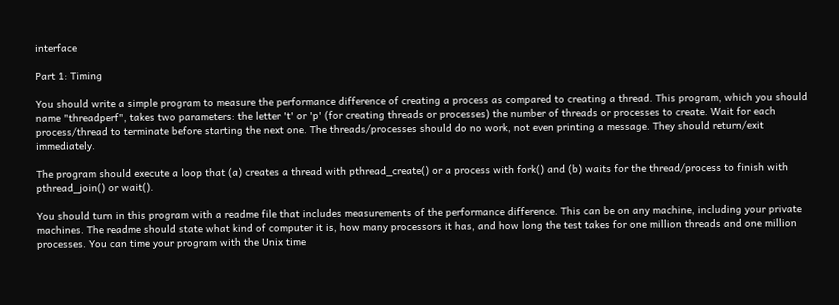interface

Part 1: Timing

You should write a simple program to measure the performance difference of creating a process as compared to creating a thread. This program, which you should name "threadperf", takes two parameters: the letter 't' or 'p' (for creating threads or processes) the number of threads or processes to create. Wait for each process/thread to terminate before starting the next one. The threads/processes should do no work, not even printing a message. They should return/exit immediately.

The program should execute a loop that (a) creates a thread with pthread_create() or a process with fork() and (b) waits for the thread/process to finish with pthread_join() or wait().

You should turn in this program with a readme file that includes measurements of the performance difference. This can be on any machine, including your private machines. The readme should state what kind of computer it is, how many processors it has, and how long the test takes for one million threads and one million processes. You can time your program with the Unix time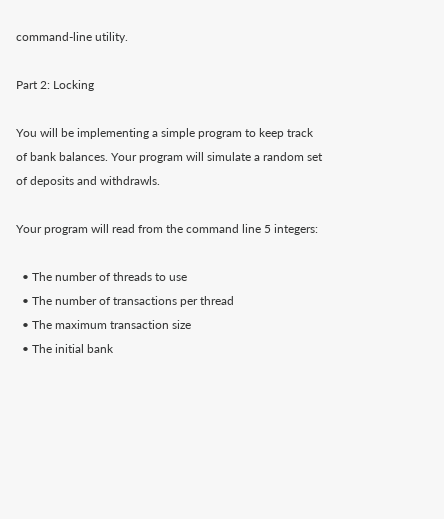command-line utility.

Part 2: Locking

You will be implementing a simple program to keep track of bank balances. Your program will simulate a random set of deposits and withdrawls.

Your program will read from the command line 5 integers:

  • The number of threads to use
  • The number of transactions per thread
  • The maximum transaction size
  • The initial bank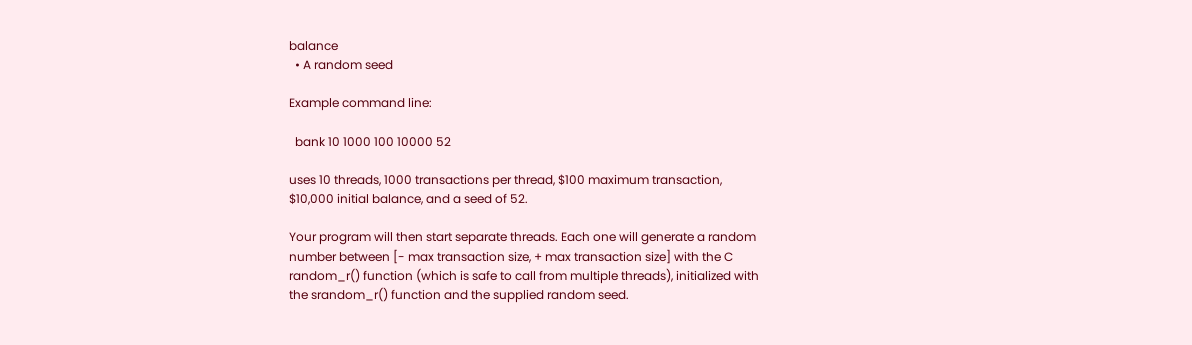balance
  • A random seed

Example command line:

  bank 10 1000 100 10000 52

uses 10 threads, 1000 transactions per thread, $100 maximum transaction, $10,000 initial balance, and a seed of 52.

Your program will then start separate threads. Each one will generate a random number between [- max transaction size, + max transaction size] with the C random_r() function (which is safe to call from multiple threads), initialized with the srandom_r() function and the supplied random seed.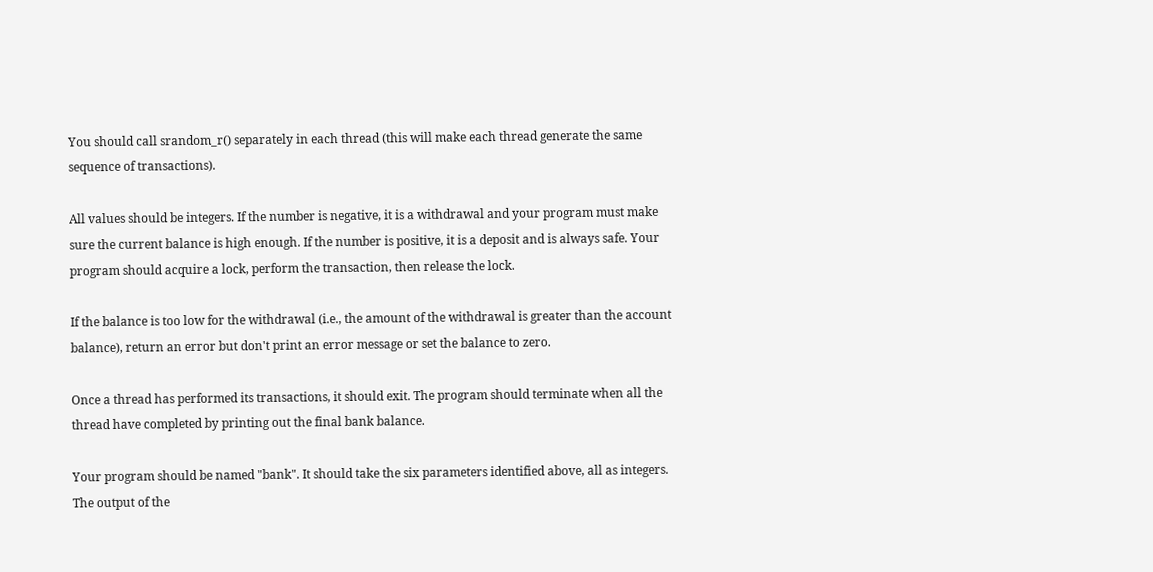You should call srandom_r() separately in each thread (this will make each thread generate the same sequence of transactions).

All values should be integers. If the number is negative, it is a withdrawal and your program must make sure the current balance is high enough. If the number is positive, it is a deposit and is always safe. Your program should acquire a lock, perform the transaction, then release the lock.

If the balance is too low for the withdrawal (i.e., the amount of the withdrawal is greater than the account balance), return an error but don't print an error message or set the balance to zero.

Once a thread has performed its transactions, it should exit. The program should terminate when all the thread have completed by printing out the final bank balance.

Your program should be named "bank". It should take the six parameters identified above, all as integers. The output of the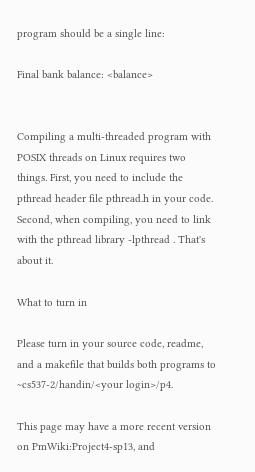program should be a single line:

Final bank balance: <balance>


Compiling a multi-threaded program with POSIX threads on Linux requires two things. First, you need to include the pthread header file pthread.h in your code. Second, when compiling, you need to link with the pthread library -lpthread . That's about it.

What to turn in

Please turn in your source code, readme, and a makefile that builds both programs to ~cs537-2/handin/<your login>/p4.

This page may have a more recent version on PmWiki:Project4-sp13, and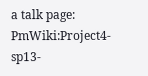a talk page: PmWiki:Project4-sp13-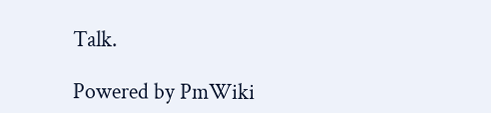Talk.

Powered by PmWiki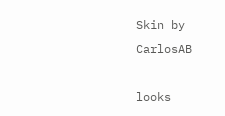Skin by CarlosAB

looks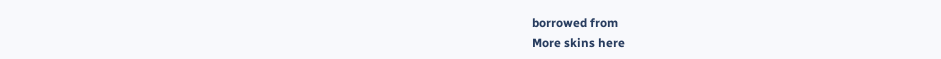borrowed from
More skins here